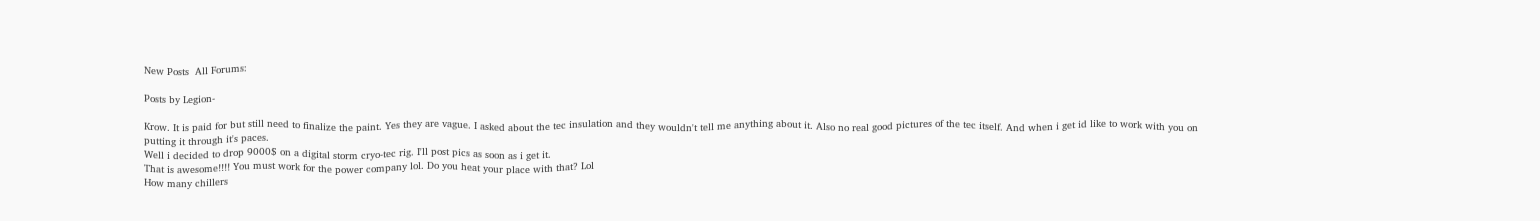New Posts  All Forums:

Posts by Legion-

Krow. It is paid for but still need to finalize the paint. Yes they are vague. I asked about the tec insulation and they wouldn't tell me anything about it. Also no real good pictures of the tec itself. And when i get id like to work with you on putting it through it's paces.
Well i decided to drop 9000$ on a digital storm cryo-tec rig. I'll post pics as soon as i get it.
That is awesome!!!! You must work for the power company lol. Do you heat your place with that? Lol
How many chillers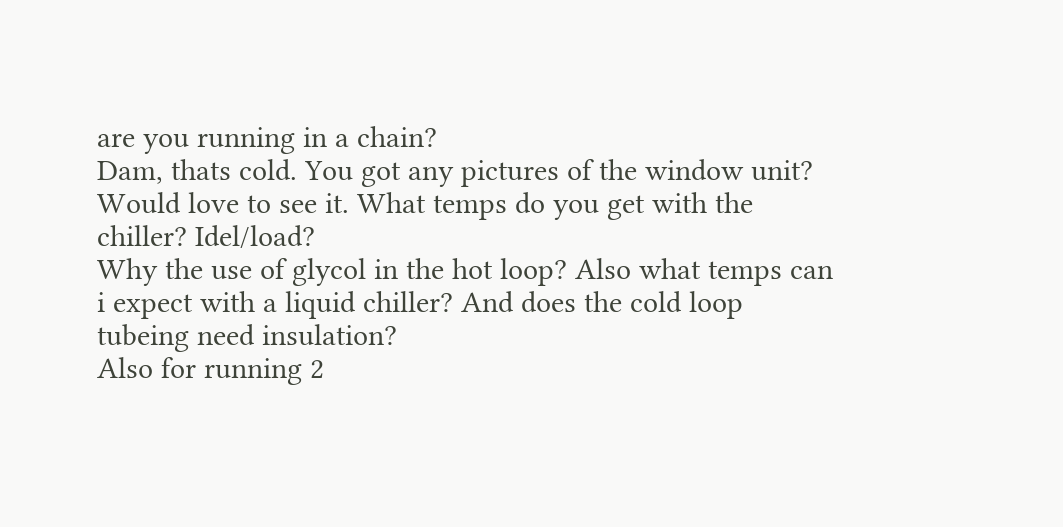are you running in a chain?
Dam, thats cold. You got any pictures of the window unit? Would love to see it. What temps do you get with the chiller? Idel/load?
Why the use of glycol in the hot loop? Also what temps can i expect with a liquid chiller? And does the cold loop tubeing need insulation?
Also for running 2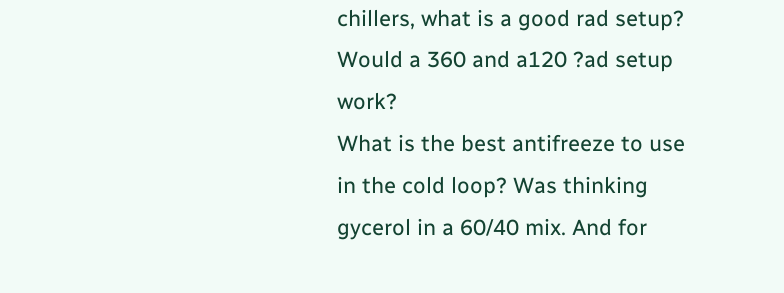chillers, what is a good rad setup? Would a 360 and a120 ?ad setup work?
What is the best antifreeze to use in the cold loop? Was thinking gycerol in a 60/40 mix. And for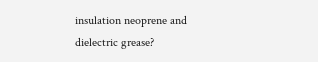insulation neoprene and dielectric grease?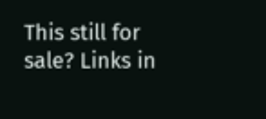This still for sale? Links in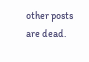other posts are dead.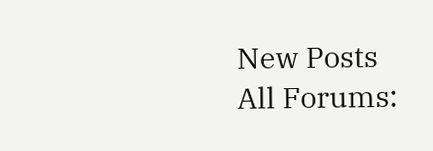New Posts  All Forums: